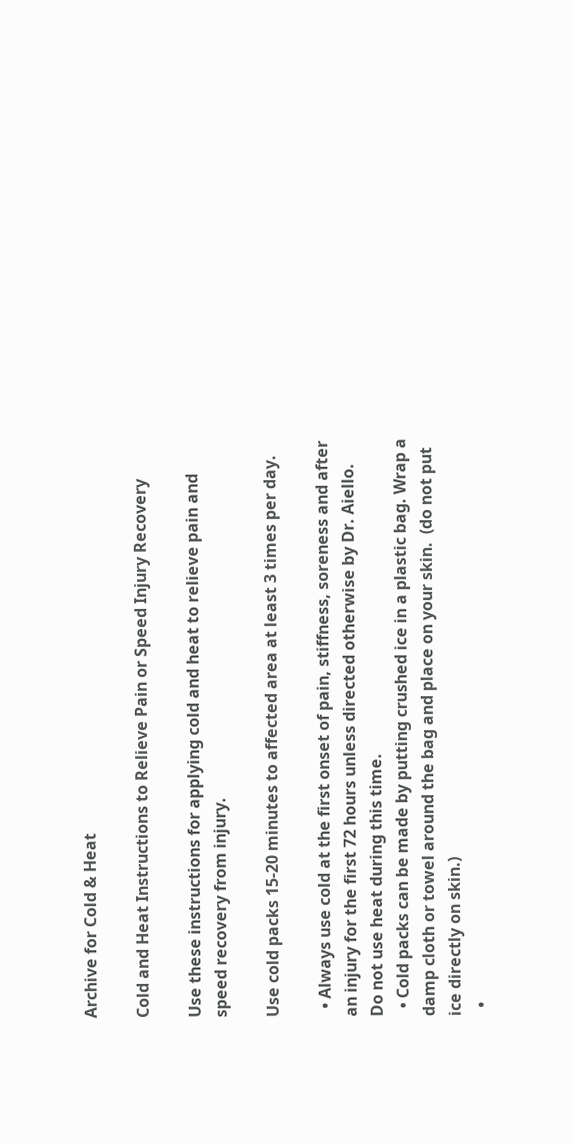Archive for Cold & Heat

Cold and Heat Instructions to Relieve Pain or Speed Injury Recovery

Use these instructions for applying cold and heat to relieve pain and speed recovery from injury.

Use cold packs 15-20 minutes to affected area at least 3 times per day.

  • Always use cold at the first onset of pain, stiffness, soreness and after an injury for the first 72 hours unless directed otherwise by Dr. Aiello.  Do not use heat during this time.
  • Cold packs can be made by putting crushed ice in a plastic bag. Wrap a damp cloth or towel around the bag and place on your skin.  (do not put ice directly on skin.)
  •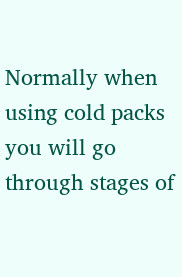Normally when using cold packs you will go through stages of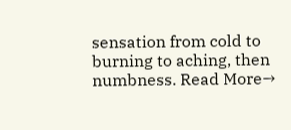sensation from cold to burning to aching, then numbness. Read More→